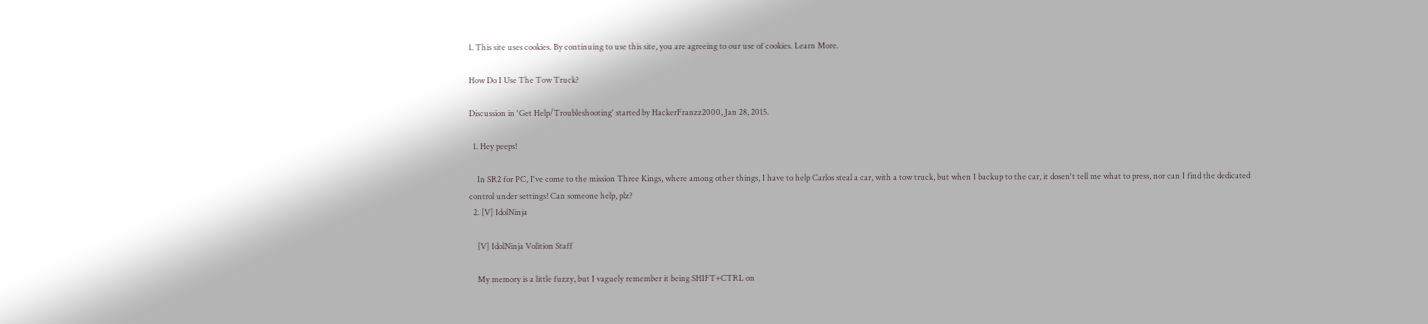1. This site uses cookies. By continuing to use this site, you are agreeing to our use of cookies. Learn More.

How Do I Use The Tow Truck?

Discussion in 'Get Help/Troubleshooting' started by HackerFranzz2000, Jan 28, 2015.

  1. Hey peeps!

    In SR2 for PC, I've come to the mission Three Kings, where among other things, I have to help Carlos steal a car, with a tow truck, but when I backup to the car, it dosen't tell me what to press, nor can I find the dedicated control under settings! Can someone help, plz?
  2. [V] IdolNinja

    [V] IdolNinja Volition Staff

    My memory is a little fuzzy, but I vaguely remember it being SHIFT+CTRL on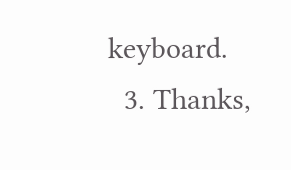keyboard.
  3. Thanks,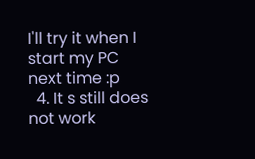I'll try it when I start my PC next time :p
  4. It s still does not work